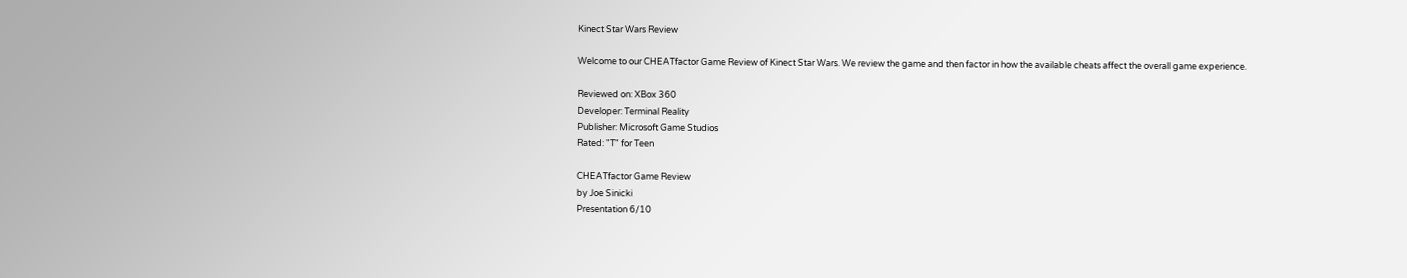Kinect Star Wars Review

Welcome to our CHEATfactor Game Review of Kinect Star Wars. We review the game and then factor in how the available cheats affect the overall game experience.

Reviewed on: XBox 360
Developer: Terminal Reality
Publisher: Microsoft Game Studios
Rated: "T" for Teen

CHEATfactor Game Review
by Joe Sinicki
Presentation 6/10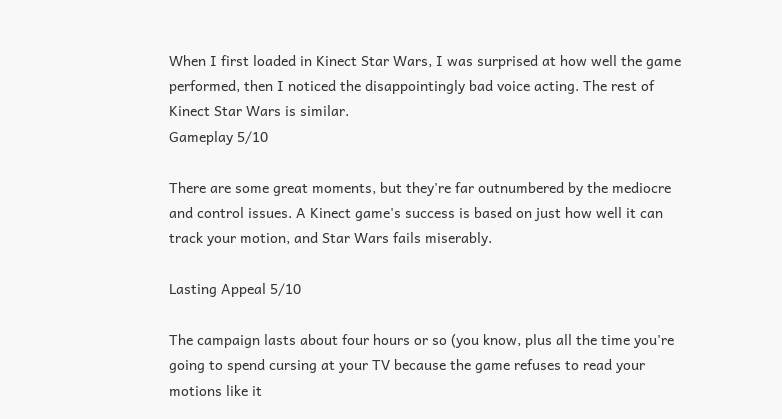When I first loaded in Kinect Star Wars, I was surprised at how well the game performed, then I noticed the disappointingly bad voice acting. The rest of Kinect Star Wars is similar.
Gameplay 5/10

There are some great moments, but they're far outnumbered by the mediocre and control issues. A Kinect game's success is based on just how well it can track your motion, and Star Wars fails miserably.

Lasting Appeal 5/10

The campaign lasts about four hours or so (you know, plus all the time you're going to spend cursing at your TV because the game refuses to read your motions like it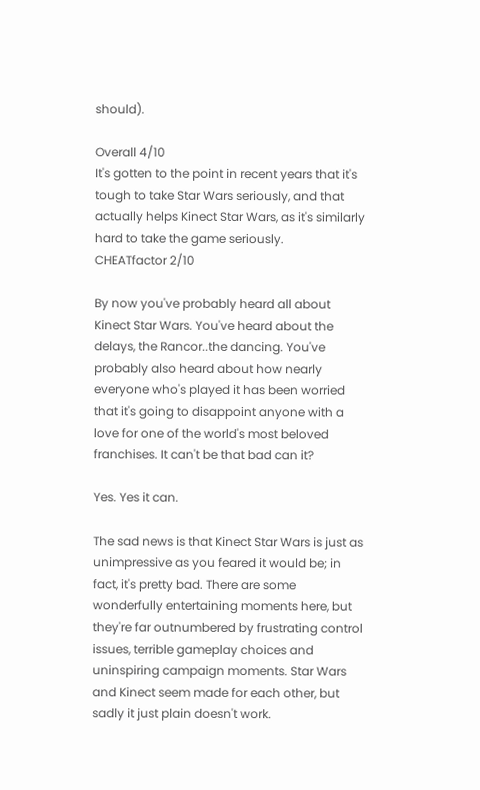should).

Overall 4/10
It's gotten to the point in recent years that it's tough to take Star Wars seriously, and that actually helps Kinect Star Wars, as it's similarly hard to take the game seriously.
CHEATfactor 2/10

By now you've probably heard all about Kinect Star Wars. You've heard about the delays, the Rancor..the dancing. You've probably also heard about how nearly everyone who's played it has been worried that it's going to disappoint anyone with a love for one of the world's most beloved franchises. It can't be that bad can it?

Yes. Yes it can.

The sad news is that Kinect Star Wars is just as unimpressive as you feared it would be; in fact, it's pretty bad. There are some wonderfully entertaining moments here, but they're far outnumbered by frustrating control issues, terrible gameplay choices and uninspiring campaign moments. Star Wars and Kinect seem made for each other, but sadly it just plain doesn't work.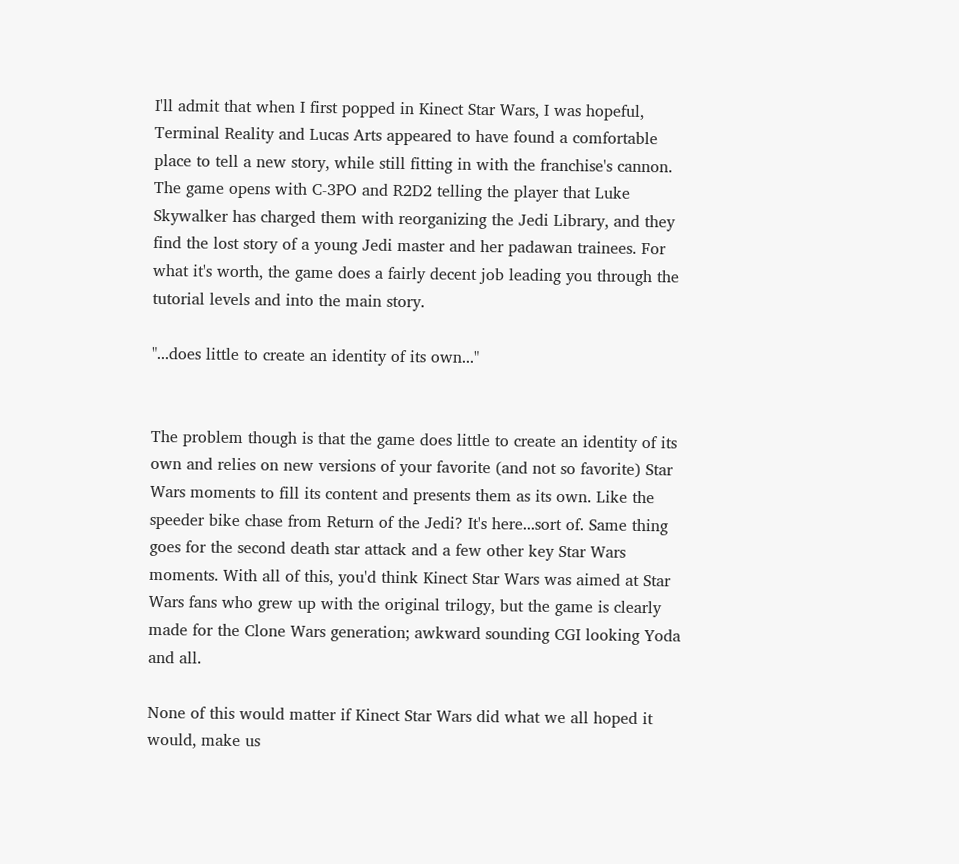I'll admit that when I first popped in Kinect Star Wars, I was hopeful, Terminal Reality and Lucas Arts appeared to have found a comfortable place to tell a new story, while still fitting in with the franchise's cannon. The game opens with C-3PO and R2D2 telling the player that Luke Skywalker has charged them with reorganizing the Jedi Library, and they find the lost story of a young Jedi master and her padawan trainees. For what it's worth, the game does a fairly decent job leading you through the tutorial levels and into the main story.

"...does little to create an identity of its own..."


The problem though is that the game does little to create an identity of its own and relies on new versions of your favorite (and not so favorite) Star Wars moments to fill its content and presents them as its own. Like the speeder bike chase from Return of the Jedi? It's here...sort of. Same thing goes for the second death star attack and a few other key Star Wars moments. With all of this, you'd think Kinect Star Wars was aimed at Star Wars fans who grew up with the original trilogy, but the game is clearly made for the Clone Wars generation; awkward sounding CGI looking Yoda and all.

None of this would matter if Kinect Star Wars did what we all hoped it would, make us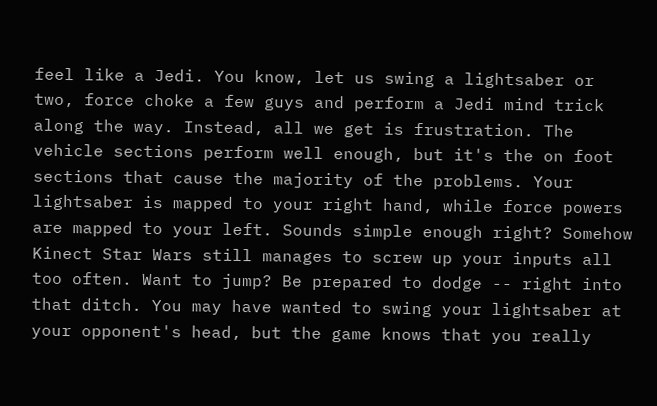feel like a Jedi. You know, let us swing a lightsaber or two, force choke a few guys and perform a Jedi mind trick along the way. Instead, all we get is frustration. The vehicle sections perform well enough, but it's the on foot sections that cause the majority of the problems. Your lightsaber is mapped to your right hand, while force powers are mapped to your left. Sounds simple enough right? Somehow Kinect Star Wars still manages to screw up your inputs all too often. Want to jump? Be prepared to dodge -- right into that ditch. You may have wanted to swing your lightsaber at your opponent's head, but the game knows that you really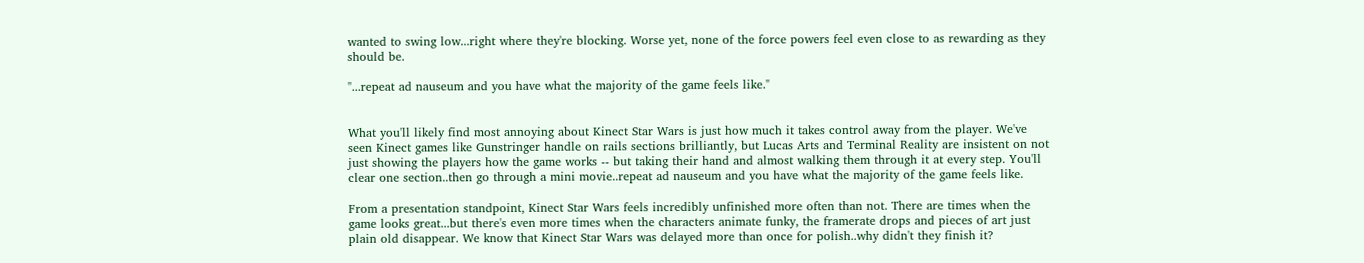wanted to swing low...right where they're blocking. Worse yet, none of the force powers feel even close to as rewarding as they should be.

"...repeat ad nauseum and you have what the majority of the game feels like."


What you'll likely find most annoying about Kinect Star Wars is just how much it takes control away from the player. We've seen Kinect games like Gunstringer handle on rails sections brilliantly, but Lucas Arts and Terminal Reality are insistent on not just showing the players how the game works -- but taking their hand and almost walking them through it at every step. You'll clear one section..then go through a mini movie..repeat ad nauseum and you have what the majority of the game feels like.

From a presentation standpoint, Kinect Star Wars feels incredibly unfinished more often than not. There are times when the game looks great...but there's even more times when the characters animate funky, the framerate drops and pieces of art just plain old disappear. We know that Kinect Star Wars was delayed more than once for polish..why didn't they finish it?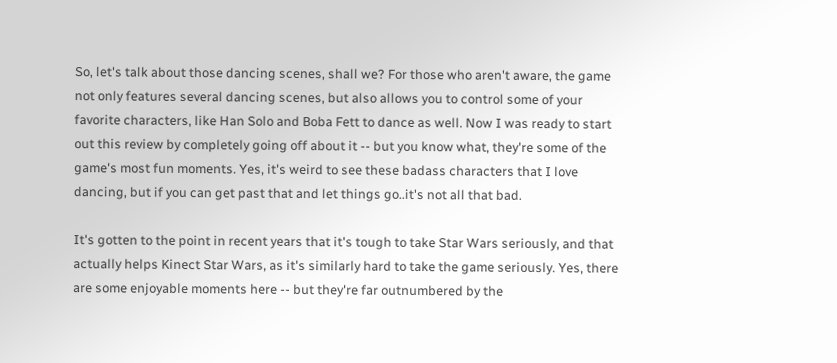So, let's talk about those dancing scenes, shall we? For those who aren't aware, the game not only features several dancing scenes, but also allows you to control some of your favorite characters, like Han Solo and Boba Fett to dance as well. Now I was ready to start out this review by completely going off about it -- but you know what, they're some of the game's most fun moments. Yes, it's weird to see these badass characters that I love dancing, but if you can get past that and let things go..it's not all that bad.

It's gotten to the point in recent years that it's tough to take Star Wars seriously, and that actually helps Kinect Star Wars, as it's similarly hard to take the game seriously. Yes, there are some enjoyable moments here -- but they're far outnumbered by the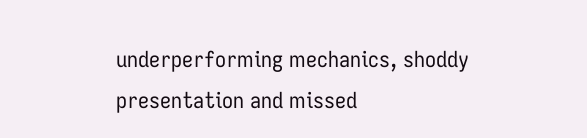underperforming mechanics, shoddy presentation and missed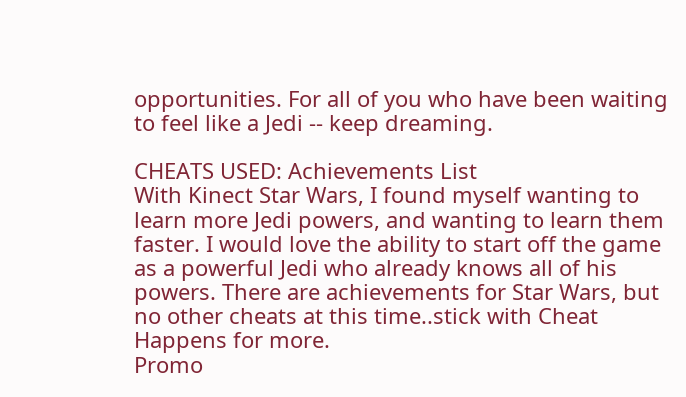opportunities. For all of you who have been waiting to feel like a Jedi -- keep dreaming.

CHEATS USED: Achievements List
With Kinect Star Wars, I found myself wanting to learn more Jedi powers, and wanting to learn them faster. I would love the ability to start off the game as a powerful Jedi who already knows all of his powers. There are achievements for Star Wars, but no other cheats at this time..stick with Cheat Happens for more.
Promo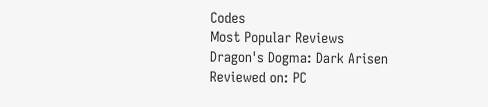Codes
Most Popular Reviews
Dragon's Dogma: Dark Arisen
Reviewed on: PC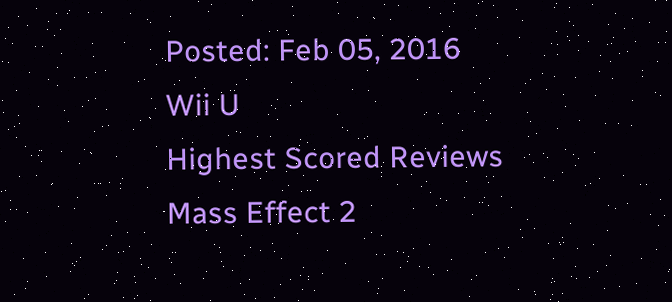Posted: Feb 05, 2016
Wii U
Highest Scored Reviews
Mass Effect 2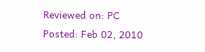Reviewed on: PC
Posted: Feb 02, 2010